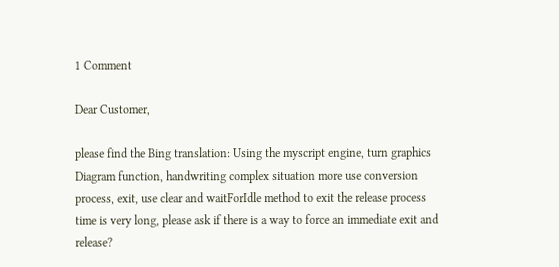1 Comment

Dear Customer,

please find the Bing translation: Using the myscript engine, turn graphics Diagram function, handwriting complex situation more use conversion process, exit, use clear and waitForIdle method to exit the release process time is very long, please ask if there is a way to force an immediate exit and release?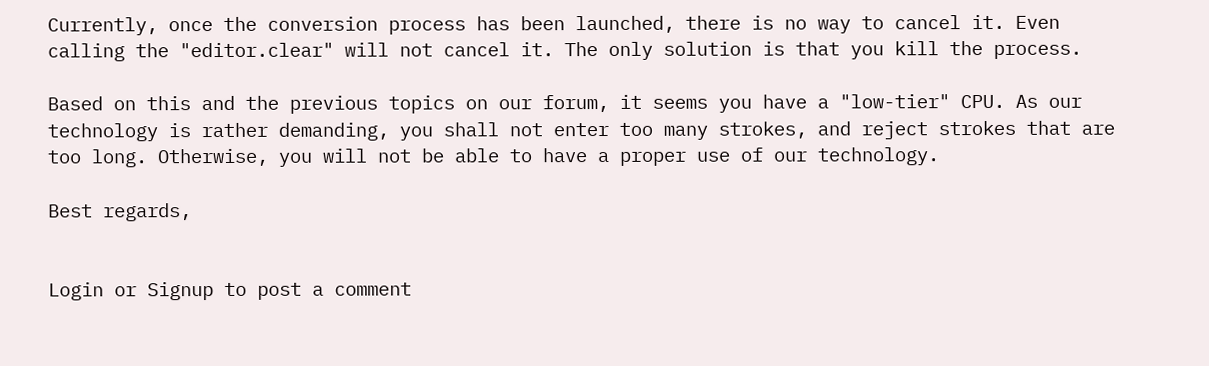Currently, once the conversion process has been launched, there is no way to cancel it. Even calling the "editor.clear" will not cancel it. The only solution is that you kill the process.

Based on this and the previous topics on our forum, it seems you have a "low-tier" CPU. As our technology is rather demanding, you shall not enter too many strokes, and reject strokes that are too long. Otherwise, you will not be able to have a proper use of our technology.

Best regards,


Login or Signup to post a comment